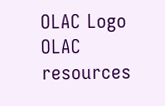OLAC Logo OLAC resources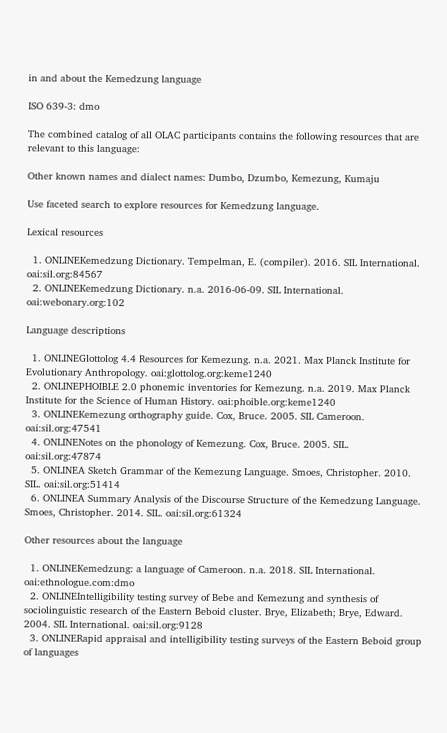in and about the Kemedzung language

ISO 639-3: dmo

The combined catalog of all OLAC participants contains the following resources that are relevant to this language:

Other known names and dialect names: Dumbo, Dzumbo, Kemezung, Kumaju

Use faceted search to explore resources for Kemedzung language.

Lexical resources

  1. ONLINEKemedzung Dictionary. Tempelman, E. (compiler). 2016. SIL International. oai:sil.org:84567
  2. ONLINEKemedzung Dictionary. n.a. 2016-06-09. SIL International. oai:webonary.org:102

Language descriptions

  1. ONLINEGlottolog 4.4 Resources for Kemezung. n.a. 2021. Max Planck Institute for Evolutionary Anthropology. oai:glottolog.org:keme1240
  2. ONLINEPHOIBLE 2.0 phonemic inventories for Kemezung. n.a. 2019. Max Planck Institute for the Science of Human History. oai:phoible.org:keme1240
  3. ONLINEKemezung orthography guide. Cox, Bruce. 2005. SIL Cameroon. oai:sil.org:47541
  4. ONLINENotes on the phonology of Kemezung. Cox, Bruce. 2005. SIL. oai:sil.org:47874
  5. ONLINEA Sketch Grammar of the Kemezung Language. Smoes, Christopher. 2010. SIL. oai:sil.org:51414
  6. ONLINEA Summary Analysis of the Discourse Structure of the Kemedzung Language. Smoes, Christopher. 2014. SIL. oai:sil.org:61324

Other resources about the language

  1. ONLINEKemedzung: a language of Cameroon. n.a. 2018. SIL International. oai:ethnologue.com:dmo
  2. ONLINEIntelligibility testing survey of Bebe and Kemezung and synthesis of sociolinguistic research of the Eastern Beboid cluster. Brye, Elizabeth; Brye, Edward. 2004. SIL International. oai:sil.org:9128
  3. ONLINERapid appraisal and intelligibility testing surveys of the Eastern Beboid group of languages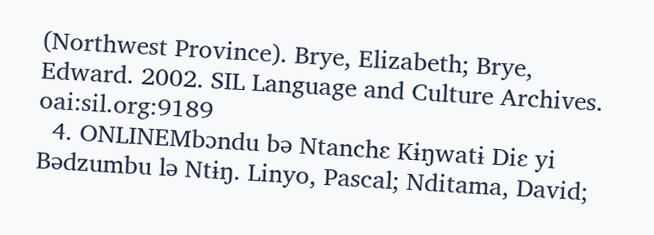(Northwest Province). Brye, Elizabeth; Brye, Edward. 2002. SIL Language and Culture Archives. oai:sil.org:9189
  4. ONLINEMbɔndu bə Ntanchɛ Kɨŋwatɨ Diɛ yi Bədzumbu lə Ntɨŋ. Linyo, Pascal; Nditama, David;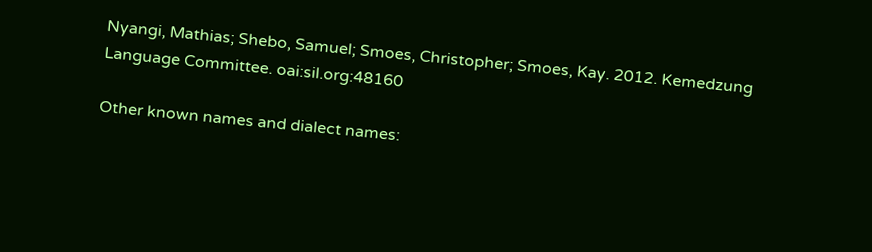Nyangi, Mathias; Shebo, Samuel; Smoes, Christopher; Smoes, Kay. 2012. Kemedzung Language Committee. oai:sil.org:48160

Other known names and dialect names: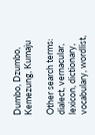Dumbo, Dzumbo, Kemezung, Kumaju

Other search terms: dialect, vernacular, lexicon, dictionary, vocabulary, wordlist,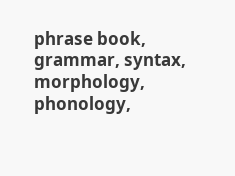phrase book, grammar, syntax, morphology, phonology,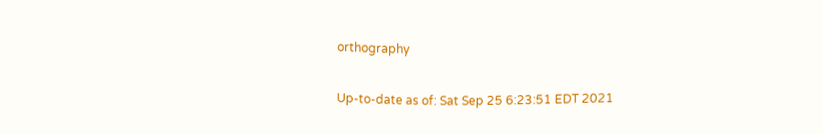orthography

Up-to-date as of: Sat Sep 25 6:23:51 EDT 2021